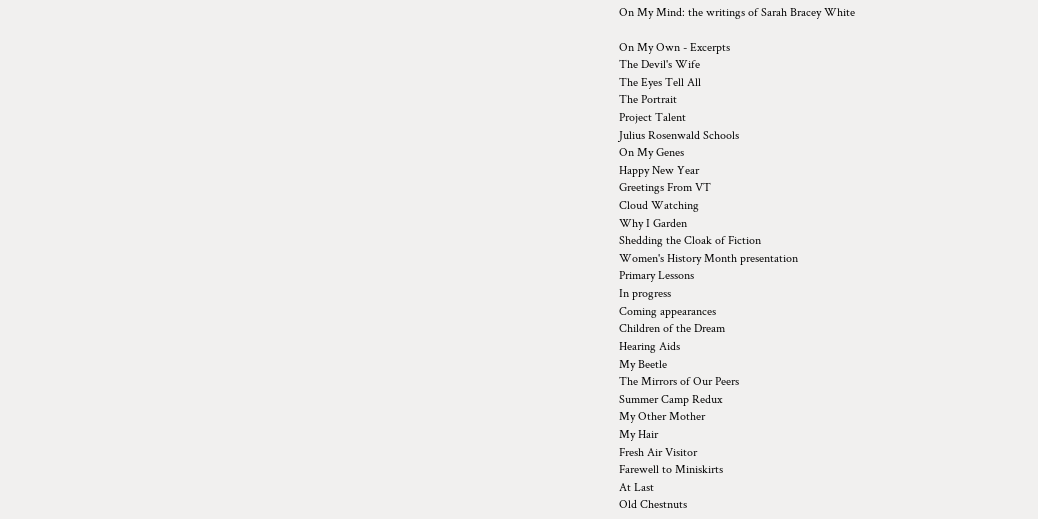On My Mind: the writings of Sarah Bracey White

On My Own - Excerpts
The Devil's Wife
The Eyes Tell All
The Portrait
Project Talent
Julius Rosenwald Schools
On My Genes
Happy New Year
Greetings From VT
Cloud Watching
Why I Garden
Shedding the Cloak of Fiction
Women's History Month presentation
Primary Lessons
In progress
Coming appearances
Children of the Dream
Hearing Aids
My Beetle
The Mirrors of Our Peers
Summer Camp Redux
My Other Mother
My Hair
Fresh Air Visitor
Farewell to Miniskirts
At Last
Old Chestnuts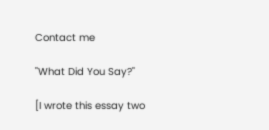Contact me

"What Did You Say?"

[I wrote this essay two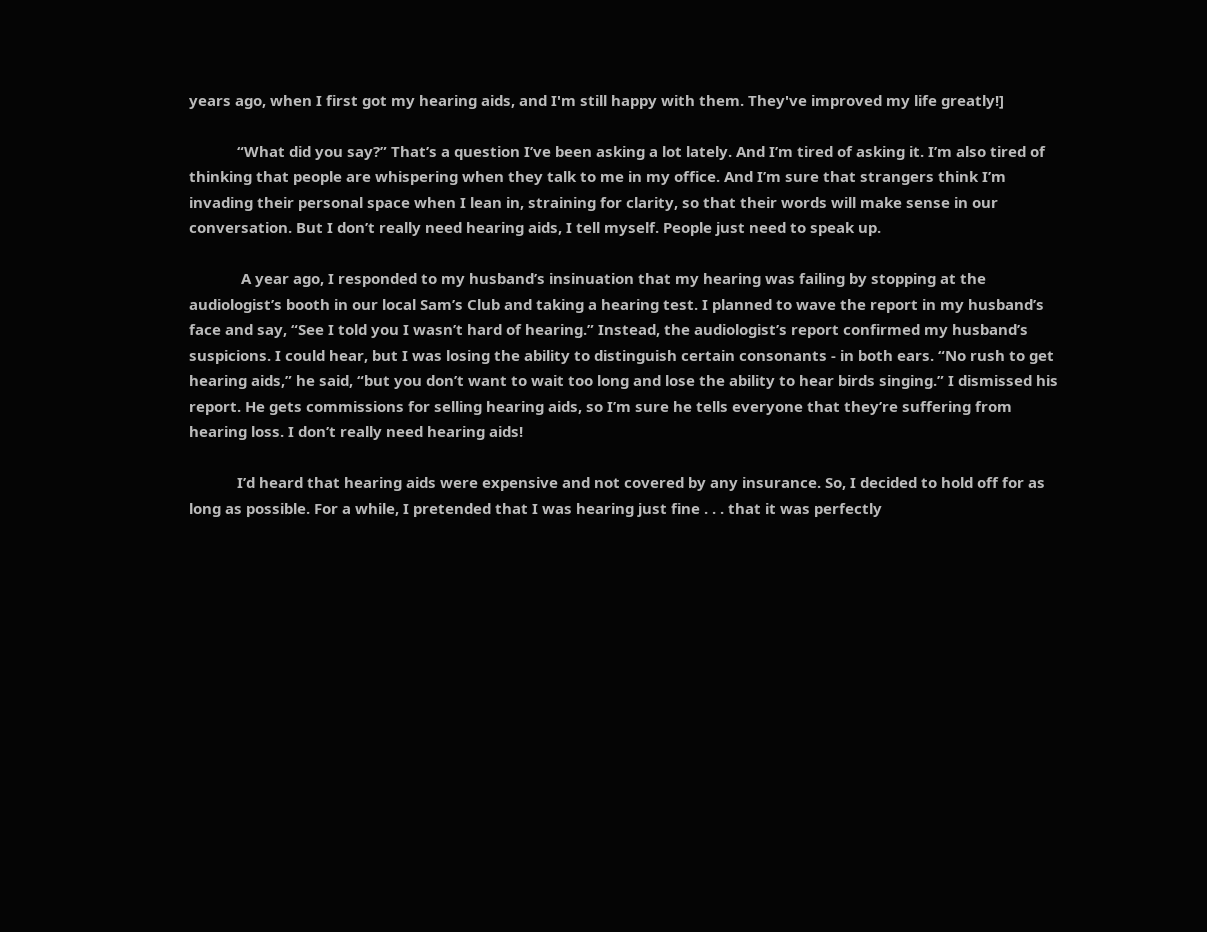years ago, when I first got my hearing aids, and I'm still happy with them. They've improved my life greatly!]

            “What did you say?” That’s a question I’ve been asking a lot lately. And I’m tired of asking it. I’m also tired of thinking that people are whispering when they talk to me in my office. And I’m sure that strangers think I’m invading their personal space when I lean in, straining for clarity, so that their words will make sense in our conversation. But I don’t really need hearing aids, I tell myself. People just need to speak up.

             A year ago, I responded to my husband’s insinuation that my hearing was failing by stopping at the audiologist’s booth in our local Sam’s Club and taking a hearing test. I planned to wave the report in my husband’s face and say, “See I told you I wasn’t hard of hearing.” Instead, the audiologist’s report confirmed my husband’s suspicions. I could hear, but I was losing the ability to distinguish certain consonants - in both ears. “No rush to get hearing aids,” he said, “but you don’t want to wait too long and lose the ability to hear birds singing.” I dismissed his report. He gets commissions for selling hearing aids, so I’m sure he tells everyone that they’re suffering from hearing loss. I don’t really need hearing aids!

            I’d heard that hearing aids were expensive and not covered by any insurance. So, I decided to hold off for as long as possible. For a while, I pretended that I was hearing just fine . . . that it was perfectly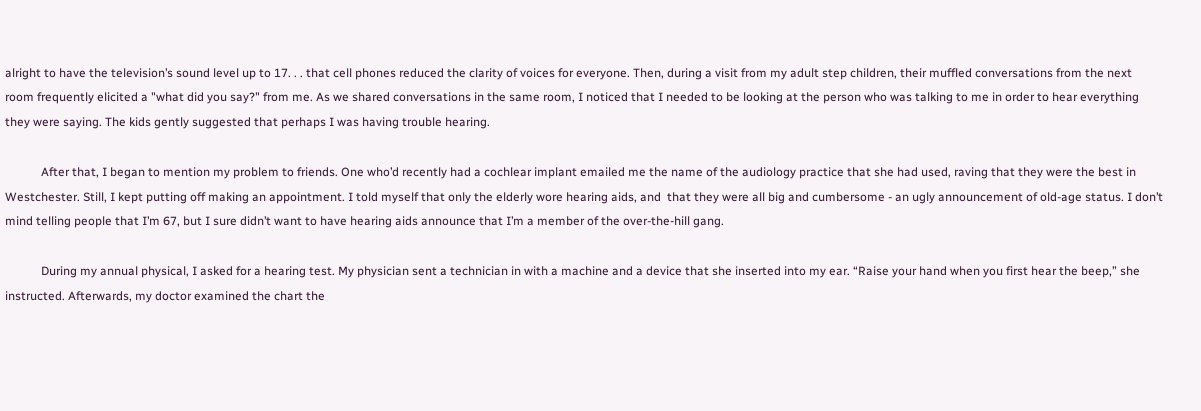alright to have the television’s sound level up to 17. . . that cell phones reduced the clarity of voices for everyone. Then, during a visit from my adult step children, their muffled conversations from the next room frequently elicited a "what did you say?" from me. As we shared conversations in the same room, I noticed that I needed to be looking at the person who was talking to me in order to hear everything they were saying. The kids gently suggested that perhaps I was having trouble hearing.

            After that, I began to mention my problem to friends. One who’d recently had a cochlear implant emailed me the name of the audiology practice that she had used, raving that they were the best in Westchester. Still, I kept putting off making an appointment. I told myself that only the elderly wore hearing aids, and  that they were all big and cumbersome - an ugly announcement of old-age status. I don’t mind telling people that I’m 67, but I sure didn’t want to have hearing aids announce that I’m a member of the over-the-hill gang.

            During my annual physical, I asked for a hearing test. My physician sent a technician in with a machine and a device that she inserted into my ear. “Raise your hand when you first hear the beep,” she instructed. Afterwards, my doctor examined the chart the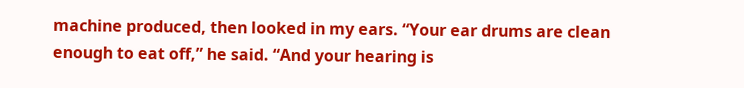machine produced, then looked in my ears. “Your ear drums are clean enough to eat off,” he said. “And your hearing is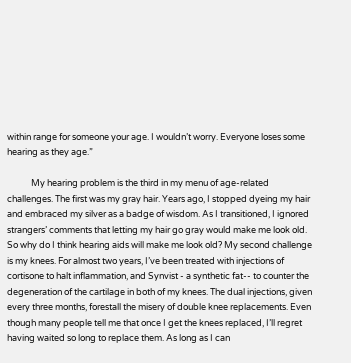within range for someone your age. I wouldn’t worry. Everyone loses some hearing as they age.”

            My hearing problem is the third in my menu of age-related challenges. The first was my gray hair. Years ago, I stopped dyeing my hair and embraced my silver as a badge of wisdom. As I transitioned, I ignored strangers’ comments that letting my hair go gray would make me look old. So why do I think hearing aids will make me look old? My second challenge is my knees. For almost two years, I’ve been treated with injections of cortisone to halt inflammation, and Synvist - a synthetic fat-- to counter the degeneration of the cartilage in both of my knees. The dual injections, given every three months, forestall the misery of double knee replacements. Even though many people tell me that once I get the knees replaced, I’ll regret having waited so long to replace them. As long as I can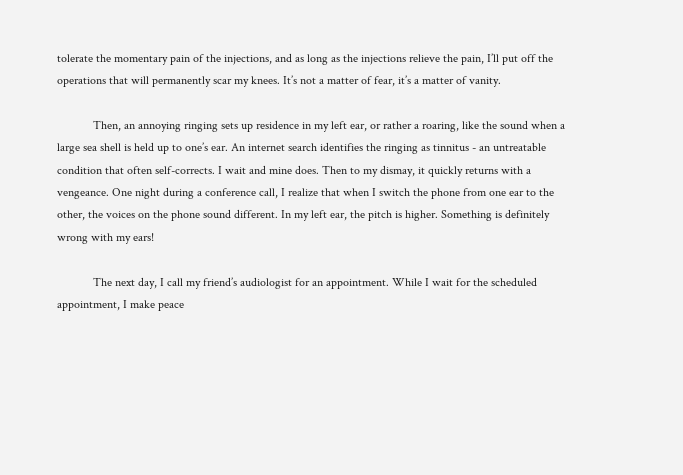tolerate the momentary pain of the injections, and as long as the injections relieve the pain, I’ll put off the operations that will permanently scar my knees. It’s not a matter of fear, it’s a matter of vanity.

            Then, an annoying ringing sets up residence in my left ear, or rather a roaring, like the sound when a large sea shell is held up to one’s ear. An internet search identifies the ringing as tinnitus - an untreatable condition that often self-corrects. I wait and mine does. Then to my dismay, it quickly returns with a vengeance. One night during a conference call, I realize that when I switch the phone from one ear to the other, the voices on the phone sound different. In my left ear, the pitch is higher. Something is definitely wrong with my ears!

            The next day, I call my friend’s audiologist for an appointment. While I wait for the scheduled appointment, I make peace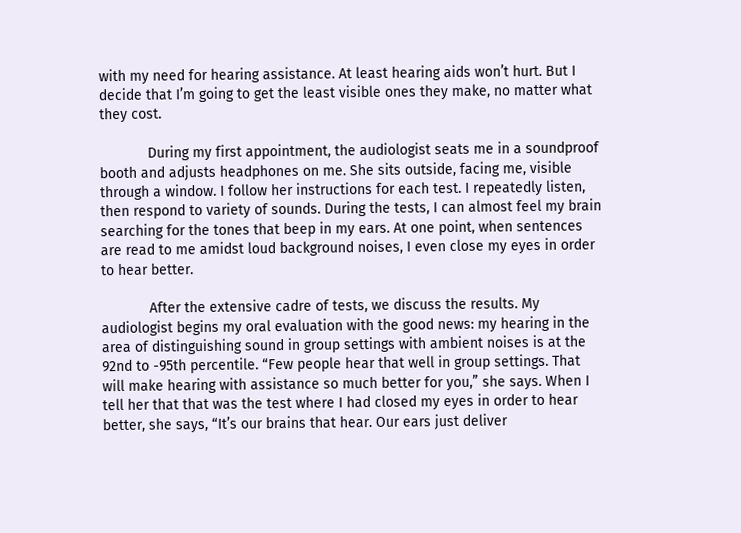with my need for hearing assistance. At least hearing aids won’t hurt. But I decide that I’m going to get the least visible ones they make, no matter what they cost.

            During my first appointment, the audiologist seats me in a soundproof booth and adjusts headphones on me. She sits outside, facing me, visible through a window. I follow her instructions for each test. I repeatedly listen, then respond to variety of sounds. During the tests, I can almost feel my brain searching for the tones that beep in my ears. At one point, when sentences are read to me amidst loud background noises, I even close my eyes in order to hear better.

            After the extensive cadre of tests, we discuss the results. My audiologist begins my oral evaluation with the good news: my hearing in the area of distinguishing sound in group settings with ambient noises is at the 92nd to -95th percentile. “Few people hear that well in group settings. That will make hearing with assistance so much better for you,” she says. When I tell her that that was the test where I had closed my eyes in order to hear better, she says, “It’s our brains that hear. Our ears just deliver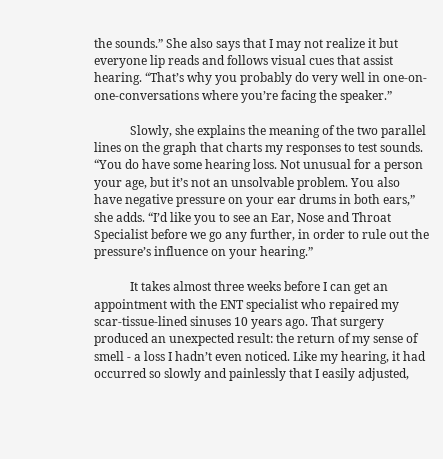the sounds.” She also says that I may not realize it but everyone lip reads and follows visual cues that assist hearing. “That’s why you probably do very well in one-on-one-conversations where you’re facing the speaker.”

            Slowly, she explains the meaning of the two parallel lines on the graph that charts my responses to test sounds. “You do have some hearing loss. Not unusual for a person your age, but it’s not an unsolvable problem. You also have negative pressure on your ear drums in both ears,” she adds. “I’d like you to see an Ear, Nose and Throat Specialist before we go any further, in order to rule out the pressure’s influence on your hearing.”

            It takes almost three weeks before I can get an appointment with the ENT specialist who repaired my scar-tissue-lined sinuses 10 years ago. That surgery produced an unexpected result: the return of my sense of smell - a loss I hadn’t even noticed. Like my hearing, it had occurred so slowly and painlessly that I easily adjusted,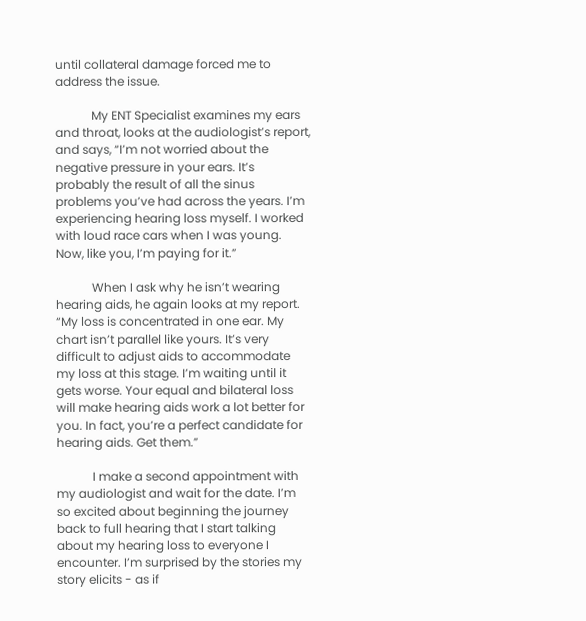until collateral damage forced me to address the issue.

            My ENT Specialist examines my ears and throat, looks at the audiologist’s report, and says, “I’m not worried about the negative pressure in your ears. It’s probably the result of all the sinus problems you’ve had across the years. I’m experiencing hearing loss myself. I worked with loud race cars when I was young. Now, like you, I’m paying for it.”

            When I ask why he isn’t wearing hearing aids, he again looks at my report. “My loss is concentrated in one ear. My chart isn’t parallel like yours. It’s very difficult to adjust aids to accommodate my loss at this stage. I’m waiting until it gets worse. Your equal and bilateral loss will make hearing aids work a lot better for you. In fact, you’re a perfect candidate for hearing aids. Get them.”

            I make a second appointment with my audiologist and wait for the date. I’m so excited about beginning the journey back to full hearing that I start talking about my hearing loss to everyone I encounter. I’m surprised by the stories my story elicits - as if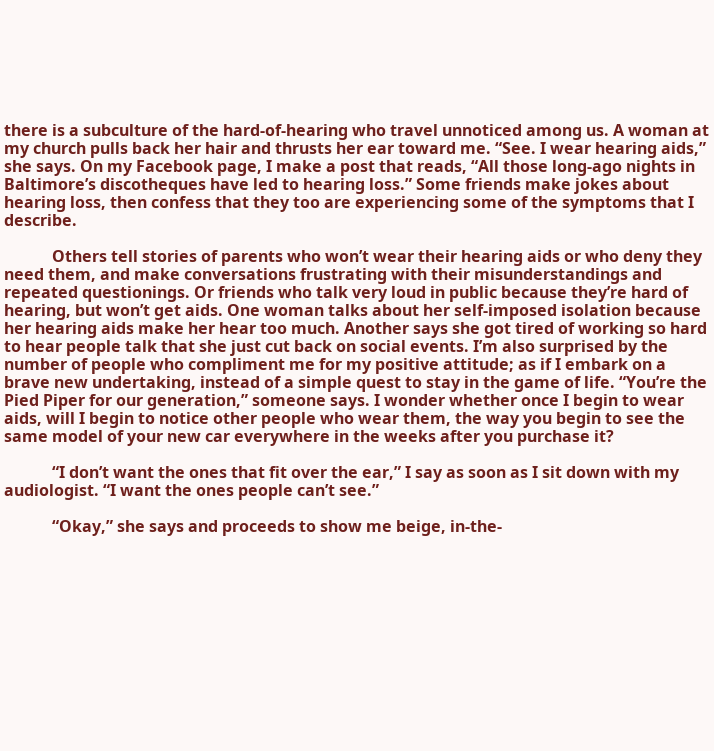there is a subculture of the hard-of-hearing who travel unnoticed among us. A woman at my church pulls back her hair and thrusts her ear toward me. “See. I wear hearing aids,” she says. On my Facebook page, I make a post that reads, “All those long-ago nights in Baltimore’s discotheques have led to hearing loss.” Some friends make jokes about hearing loss, then confess that they too are experiencing some of the symptoms that I describe.

            Others tell stories of parents who won’t wear their hearing aids or who deny they need them, and make conversations frustrating with their misunderstandings and repeated questionings. Or friends who talk very loud in public because they’re hard of hearing, but won’t get aids. One woman talks about her self-imposed isolation because her hearing aids make her hear too much. Another says she got tired of working so hard to hear people talk that she just cut back on social events. I’m also surprised by the number of people who compliment me for my positive attitude; as if I embark on a brave new undertaking, instead of a simple quest to stay in the game of life. “You’re the Pied Piper for our generation,” someone says. I wonder whether once I begin to wear aids, will I begin to notice other people who wear them, the way you begin to see the same model of your new car everywhere in the weeks after you purchase it?

            “I don’t want the ones that fit over the ear,” I say as soon as I sit down with my audiologist. “I want the ones people can’t see.”

            “Okay,” she says and proceeds to show me beige, in-the-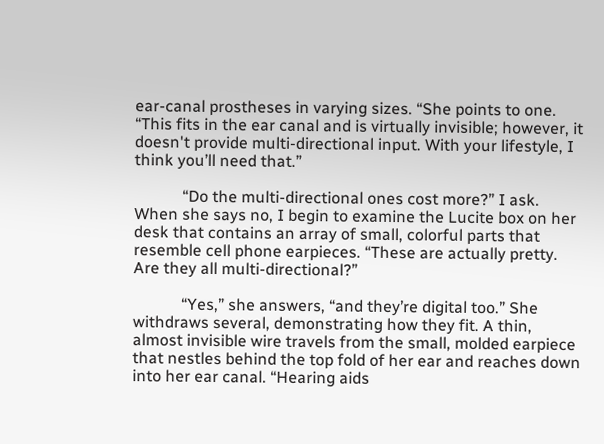ear-canal prostheses in varying sizes. “She points to one. “This fits in the ear canal and is virtually invisible; however, it doesn't provide multi-directional input. With your lifestyle, I think you’ll need that.”

            “Do the multi-directional ones cost more?” I ask. When she says no, I begin to examine the Lucite box on her desk that contains an array of small, colorful parts that resemble cell phone earpieces. “These are actually pretty. Are they all multi-directional?”

            “Yes,” she answers, “and they’re digital too.” She withdraws several, demonstrating how they fit. A thin, almost invisible wire travels from the small, molded earpiece that nestles behind the top fold of her ear and reaches down into her ear canal. “Hearing aids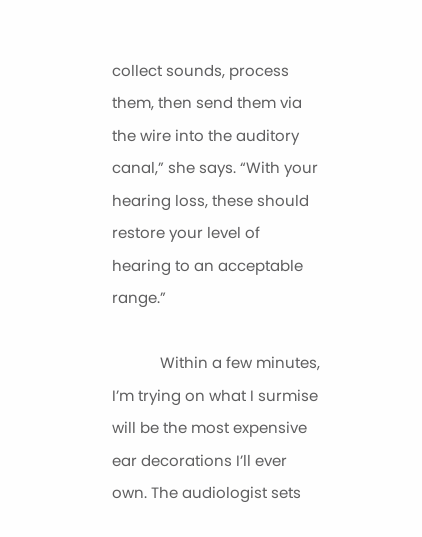collect sounds, process them, then send them via the wire into the auditory canal,” she says. “With your hearing loss, these should restore your level of hearing to an acceptable range.”

            Within a few minutes, I’m trying on what I surmise will be the most expensive ear decorations I’ll ever own. The audiologist sets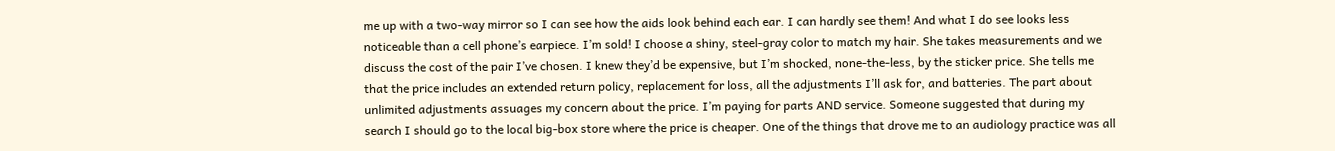me up with a two-way mirror so I can see how the aids look behind each ear. I can hardly see them! And what I do see looks less noticeable than a cell phone’s earpiece. I’m sold! I choose a shiny, steel-gray color to match my hair. She takes measurements and we discuss the cost of the pair I’ve chosen. I knew they’d be expensive, but I’m shocked, none-the-less, by the sticker price. She tells me that the price includes an extended return policy, replacement for loss, all the adjustments I’ll ask for, and batteries. The part about unlimited adjustments assuages my concern about the price. I’m paying for parts AND service. Someone suggested that during my search I should go to the local big-box store where the price is cheaper. One of the things that drove me to an audiology practice was all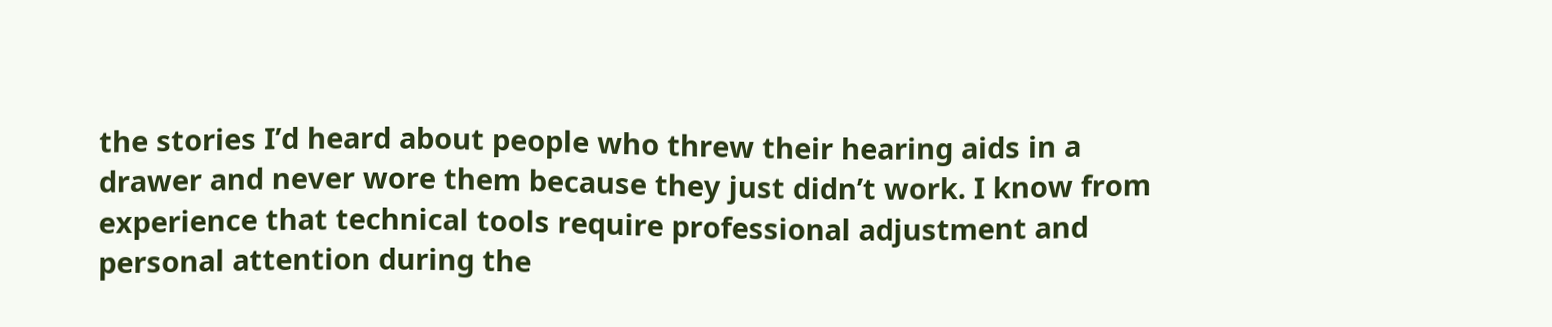the stories I’d heard about people who threw their hearing aids in a drawer and never wore them because they just didn’t work. I know from experience that technical tools require professional adjustment and personal attention during the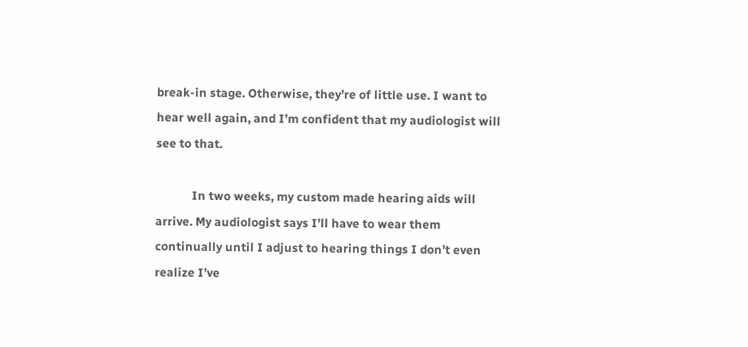break-in stage. Otherwise, they’re of little use. I want to hear well again, and I’m confident that my audiologist will see to that.

            In two weeks, my custom made hearing aids will arrive. My audiologist says I’ll have to wear them continually until I adjust to hearing things I don’t even realize I’ve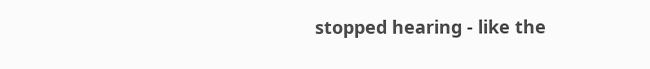stopped hearing - like the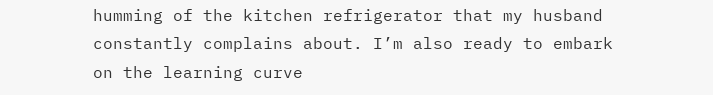humming of the kitchen refrigerator that my husband constantly complains about. I’m also ready to embark on the learning curve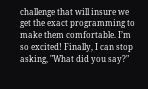challenge that will insure we get the exact programming to make them comfortable. I’m so excited! Finally, I can stop asking, "What did you say?"